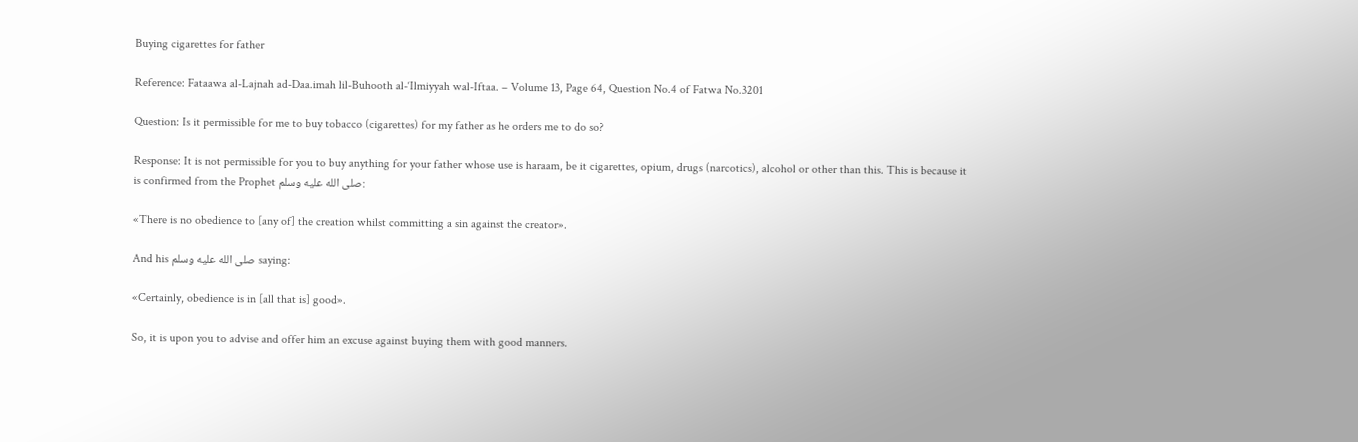Buying cigarettes for father

Reference: Fataawa al-Lajnah ad-Daa.imah lil-Buhooth al-‘Ilmiyyah wal-Iftaa. – Volume 13, Page 64, Question No.4 of Fatwa No.3201

Question: Is it permissible for me to buy tobacco (cigarettes) for my father as he orders me to do so?

Response: It is not permissible for you to buy anything for your father whose use is haraam, be it cigarettes, opium, drugs (narcotics), alcohol or other than this. This is because it is confirmed from the Prophet صلى الله عليه وسلم:

«There is no obedience to [any of] the creation whilst committing a sin against the creator».

And his صلى الله عليه وسلم saying:

«Certainly, obedience is in [all that is] good».

So, it is upon you to advise and offer him an excuse against buying them with good manners.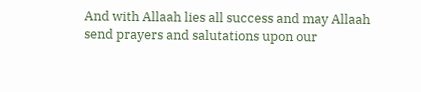And with Allaah lies all success and may Allaah send prayers and salutations upon our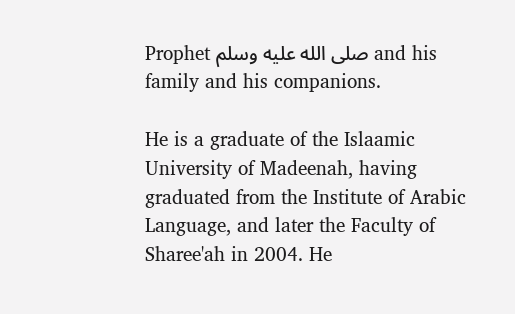Prophet صلى الله عليه وسلم and his family and his companions.

He is a graduate of the Islaamic University of Madeenah, having graduated from the Institute of Arabic Language, and later the Faculty of Sharee'ah in 2004. He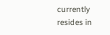currently resides in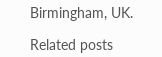Birmingham, UK.

Related posts